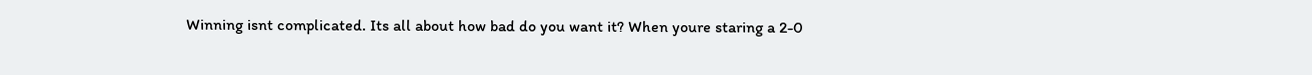Winning isnt complicated. Its all about how bad do you want it? When youre staring a 2-0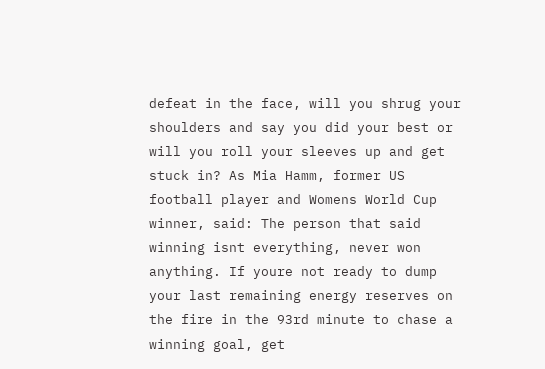defeat in the face, will you shrug your shoulders and say you did your best or will you roll your sleeves up and get stuck in? As Mia Hamm, former US football player and Womens World Cup winner, said: The person that said winning isnt everything, never won anything. If youre not ready to dump your last remaining energy reserves on the fire in the 93rd minute to chase a winning goal, get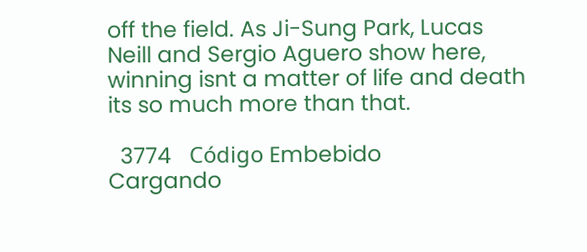off the field. As Ji-Sung Park, Lucas Neill and Sergio Aguero show here, winning isnt a matter of life and death its so much more than that.

  3774   Código Embebido
Cargando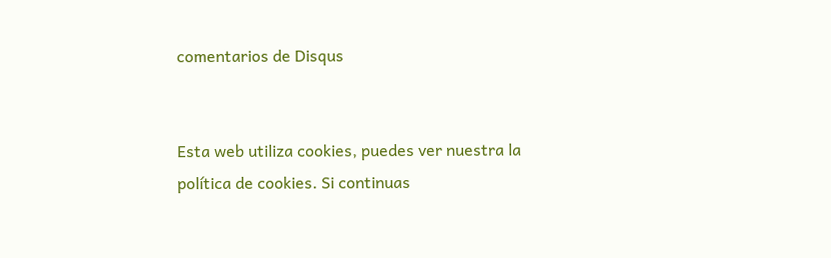comentarios de Disqus


Esta web utiliza cookies, puedes ver nuestra la política de cookies. Si continuas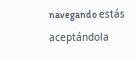navegando estás aceptándola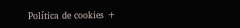Política de cookies +